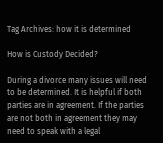Tag Archives: how it is determined

How is Custody Decided?

During a divorce many issues will need to be determined. It is helpful if both parties are in agreement. If the parties are not both in agreement they may need to speak with a legal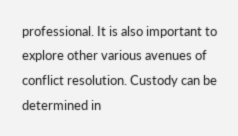professional. It is also important to explore other various avenues of conflict resolution. Custody can be determined in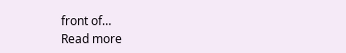front of…
Read more